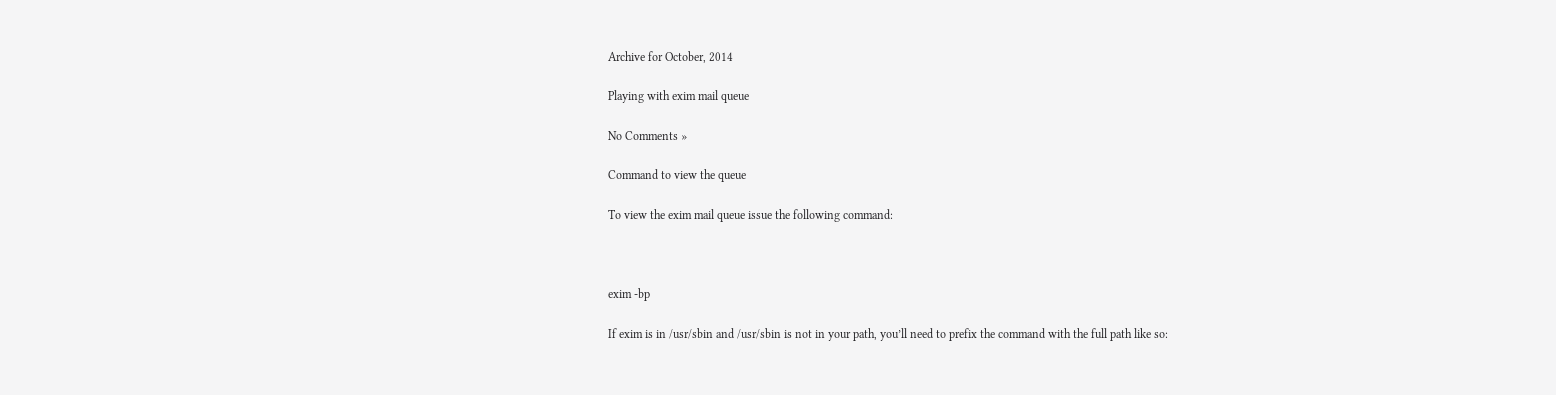Archive for October, 2014

Playing with exim mail queue

No Comments »

Command to view the queue

To view the exim mail queue issue the following command:



exim -bp

If exim is in /usr/sbin and /usr/sbin is not in your path, you’ll need to prefix the command with the full path like so: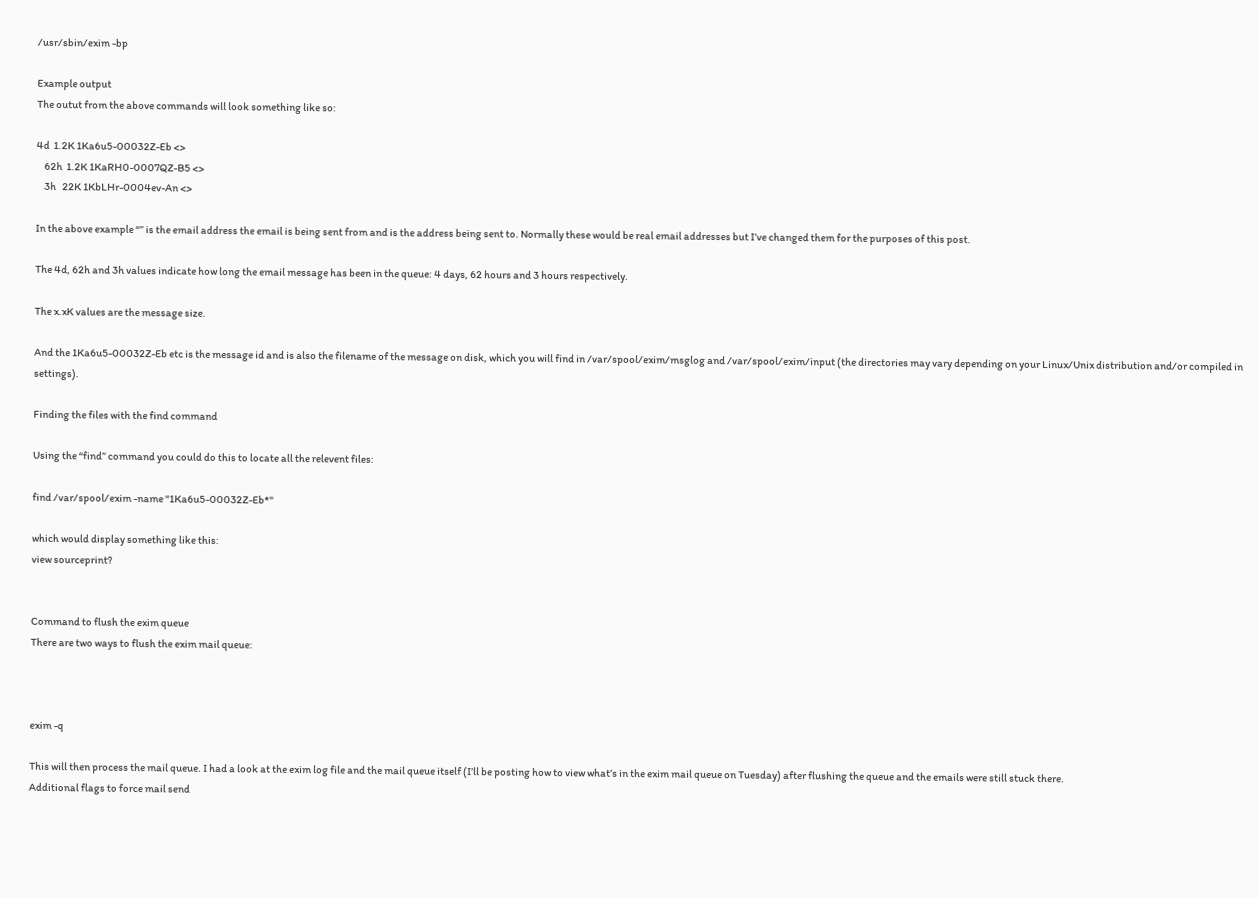/usr/sbin/exim -bp

Example output
The outut from the above commands will look something like so:

4d  1.2K 1Ka6u5-00032Z-Eb <>
    62h  1.2K 1KaRH0-0007QZ-B5 <>
    3h   22K 1KbLHr-0004ev-An <>

In the above example “” is the email address the email is being sent from and is the address being sent to. Normally these would be real email addresses but I’ve changed them for the purposes of this post.

The 4d, 62h and 3h values indicate how long the email message has been in the queue: 4 days, 62 hours and 3 hours respectively.

The x.xK values are the message size.

And the 1Ka6u5-00032Z-Eb etc is the message id and is also the filename of the message on disk, which you will find in /var/spool/exim/msglog and /var/spool/exim/input (the directories may vary depending on your Linux/Unix distribution and/or compiled in settings).

Finding the files with the find command

Using the “find” command you could do this to locate all the relevent files:

find /var/spool/exim -name "1Ka6u5-00032Z-Eb*"

which would display something like this:
view sourceprint?


Command to flush the exim queue
There are two ways to flush the exim mail queue:



exim -q

This will then process the mail queue. I had a look at the exim log file and the mail queue itself (I’ll be posting how to view what’s in the exim mail queue on Tuesday) after flushing the queue and the emails were still stuck there.
Additional flags to force mail send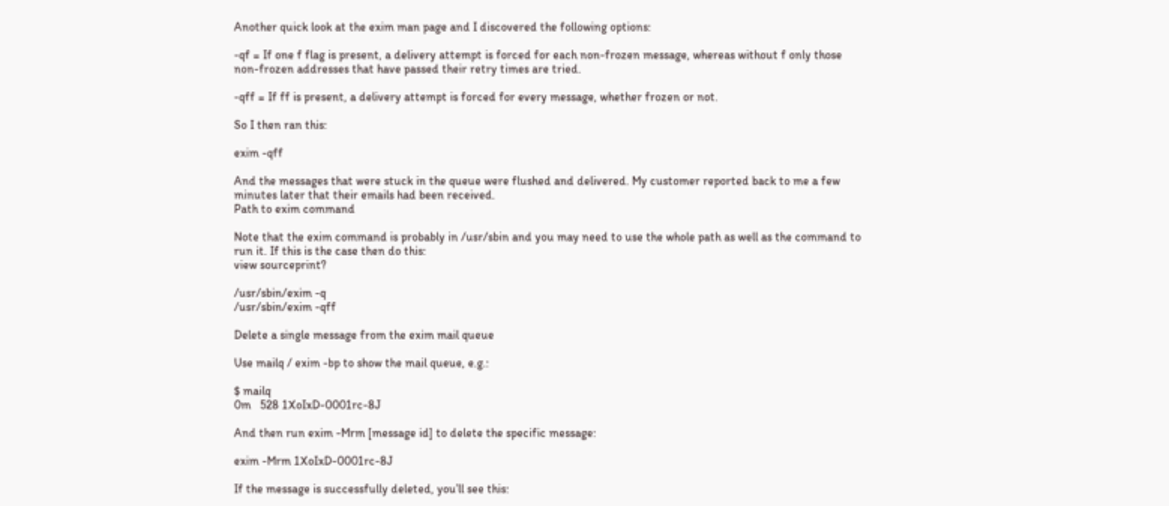Another quick look at the exim man page and I discovered the following options:

-qf = If one f flag is present, a delivery attempt is forced for each non-frozen message, whereas without f only those non-frozen addresses that have passed their retry times are tried.

-qff = If ff is present, a delivery attempt is forced for every message, whether frozen or not.

So I then ran this:

exim -qff

And the messages that were stuck in the queue were flushed and delivered. My customer reported back to me a few minutes later that their emails had been received.
Path to exim command

Note that the exim command is probably in /usr/sbin and you may need to use the whole path as well as the command to run it. If this is the case then do this:
view sourceprint?

/usr/sbin/exim -q
/usr/sbin/exim -qff

Delete a single message from the exim mail queue

Use mailq / exim -bp to show the mail queue, e.g.:

$ mailq
0m   528 1XoIxD-0001rc-8J

And then run exim -Mrm [message id] to delete the specific message:

exim -Mrm 1XoIxD-0001rc-8J

If the message is successfully deleted, you’ll see this: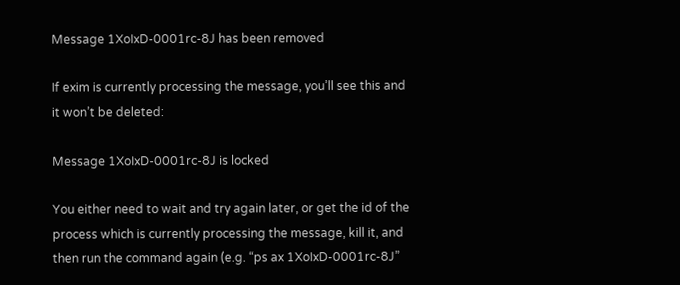Message 1XoIxD-0001rc-8J has been removed

If exim is currently processing the message, you’ll see this and it won’t be deleted:

Message 1XoIxD-0001rc-8J is locked

You either need to wait and try again later, or get the id of the process which is currently processing the message, kill it, and then run the command again (e.g. “ps ax 1XoIxD-0001rc-8J”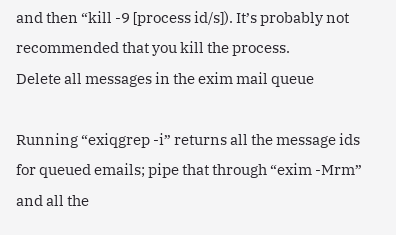and then “kill -9 [process id/s]). It’s probably not recommended that you kill the process.
Delete all messages in the exim mail queue

Running “exiqgrep -i” returns all the message ids for queued emails; pipe that through “exim -Mrm” and all the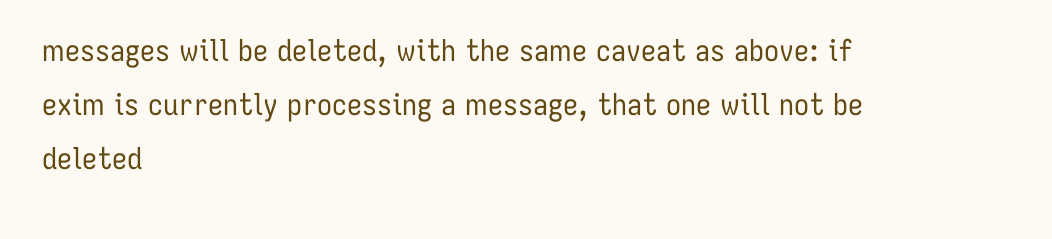messages will be deleted, with the same caveat as above: if exim is currently processing a message, that one will not be deleted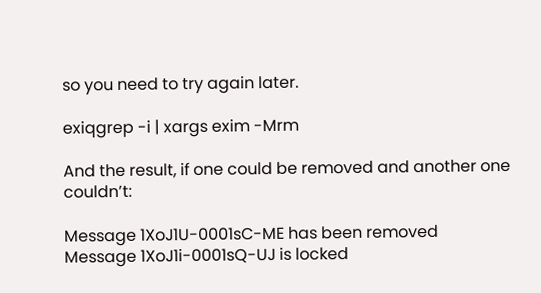so you need to try again later.

exiqgrep -i | xargs exim -Mrm

And the result, if one could be removed and another one couldn’t:

Message 1XoJ1U-0001sC-ME has been removed
Message 1XoJ1i-0001sQ-UJ is locked